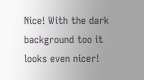Nice! With the dark background too it looks even nicer!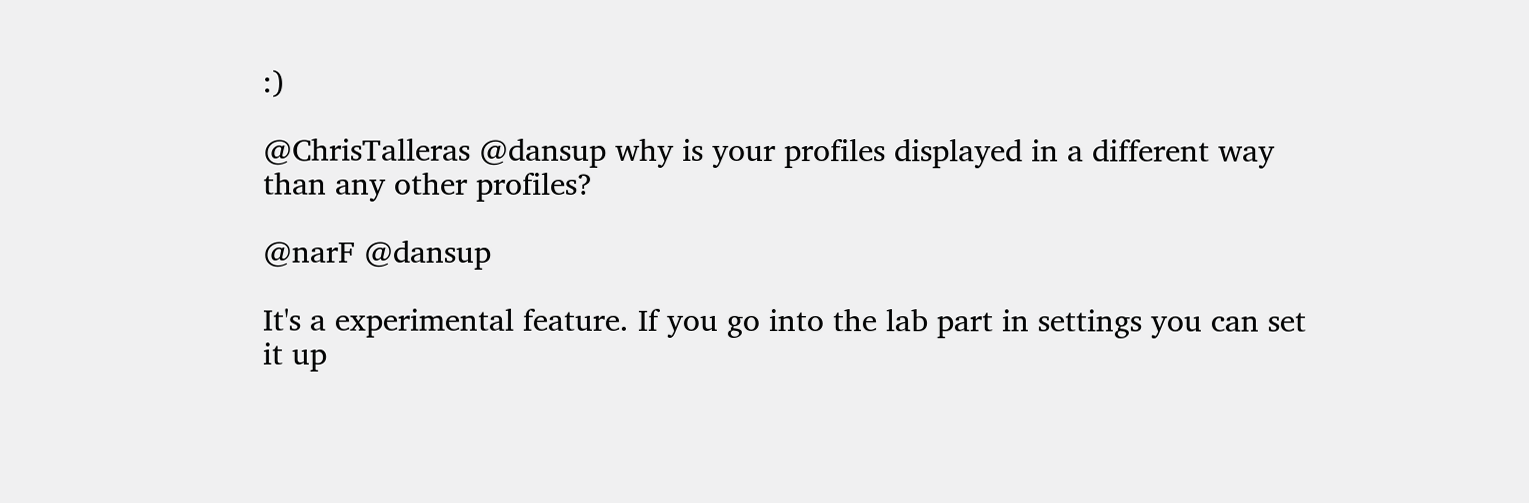:)

@ChrisTalleras @dansup why is your profiles displayed in a different way than any other profiles?

@narF @dansup

It's a experimental feature. If you go into the lab part in settings you can set it up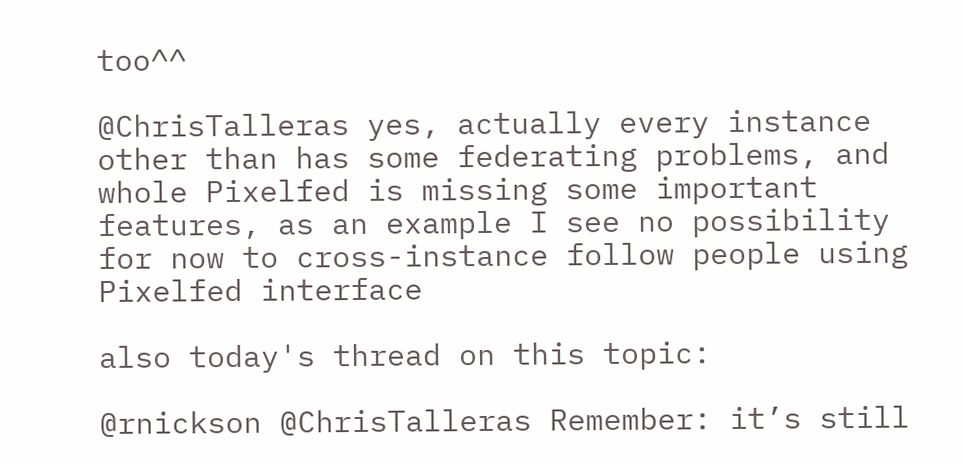too^^

@ChrisTalleras yes, actually every instance other than has some federating problems, and whole Pixelfed is missing some important features, as an example I see no possibility for now to cross-instance follow people using Pixelfed interface

also today's thread on this topic:

@rnickson @ChrisTalleras Remember: it’s still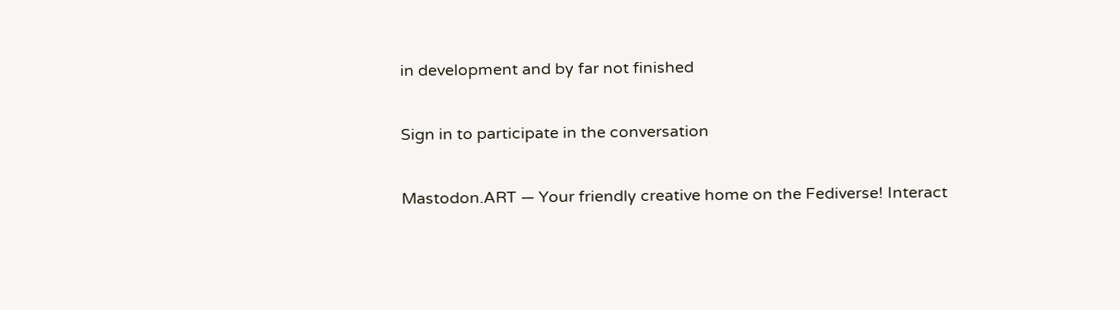in development and by far not finished

Sign in to participate in the conversation

Mastodon.ART — Your friendly creative home on the Fediverse! Interact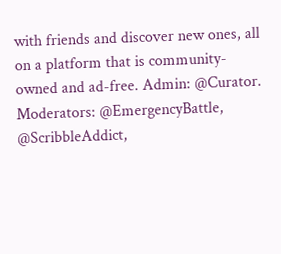with friends and discover new ones, all on a platform that is community-owned and ad-free. Admin: @Curator. Moderators: @EmergencyBattle, @ScribbleAddict,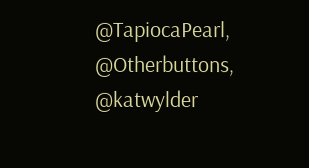@TapiocaPearl, @Otherbuttons, @katwylder